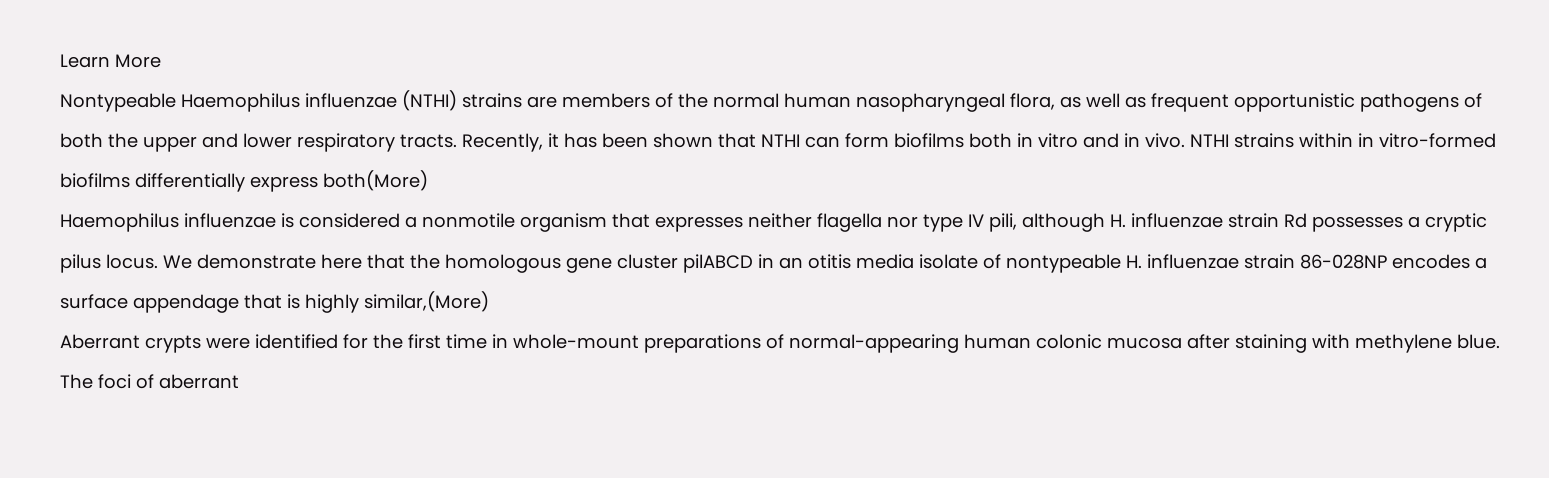Learn More
Nontypeable Haemophilus influenzae (NTHI) strains are members of the normal human nasopharyngeal flora, as well as frequent opportunistic pathogens of both the upper and lower respiratory tracts. Recently, it has been shown that NTHI can form biofilms both in vitro and in vivo. NTHI strains within in vitro-formed biofilms differentially express both(More)
Haemophilus influenzae is considered a nonmotile organism that expresses neither flagella nor type IV pili, although H. influenzae strain Rd possesses a cryptic pilus locus. We demonstrate here that the homologous gene cluster pilABCD in an otitis media isolate of nontypeable H. influenzae strain 86-028NP encodes a surface appendage that is highly similar,(More)
Aberrant crypts were identified for the first time in whole-mount preparations of normal-appearing human colonic mucosa after staining with methylene blue. The foci of aberrant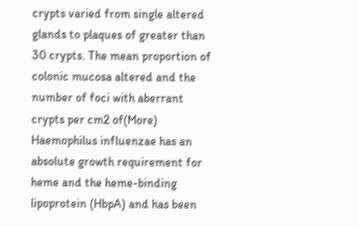crypts varied from single altered glands to plaques of greater than 30 crypts. The mean proportion of colonic mucosa altered and the number of foci with aberrant crypts per cm2 of(More)
Haemophilus influenzae has an absolute growth requirement for heme and the heme-binding lipoprotein (HbpA) and has been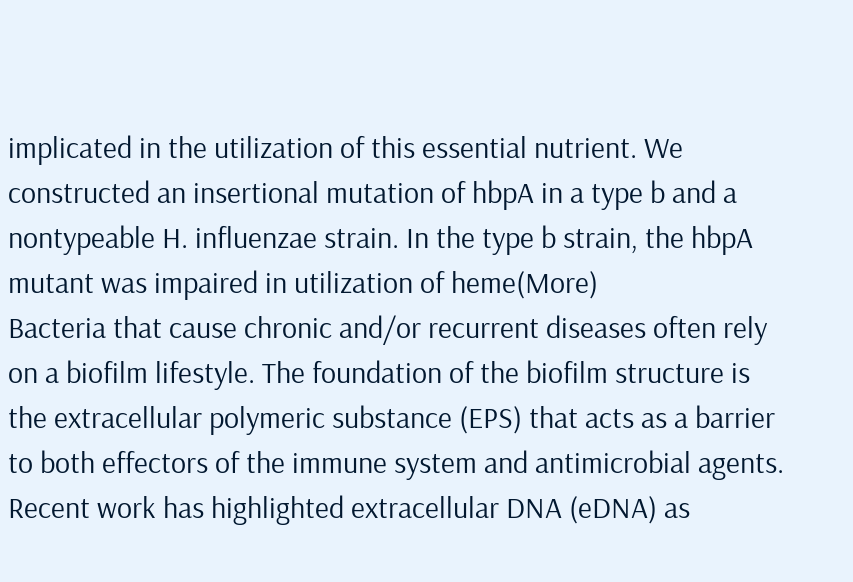implicated in the utilization of this essential nutrient. We constructed an insertional mutation of hbpA in a type b and a nontypeable H. influenzae strain. In the type b strain, the hbpA mutant was impaired in utilization of heme(More)
Bacteria that cause chronic and/or recurrent diseases often rely on a biofilm lifestyle. The foundation of the biofilm structure is the extracellular polymeric substance (EPS) that acts as a barrier to both effectors of the immune system and antimicrobial agents. Recent work has highlighted extracellular DNA (eDNA) as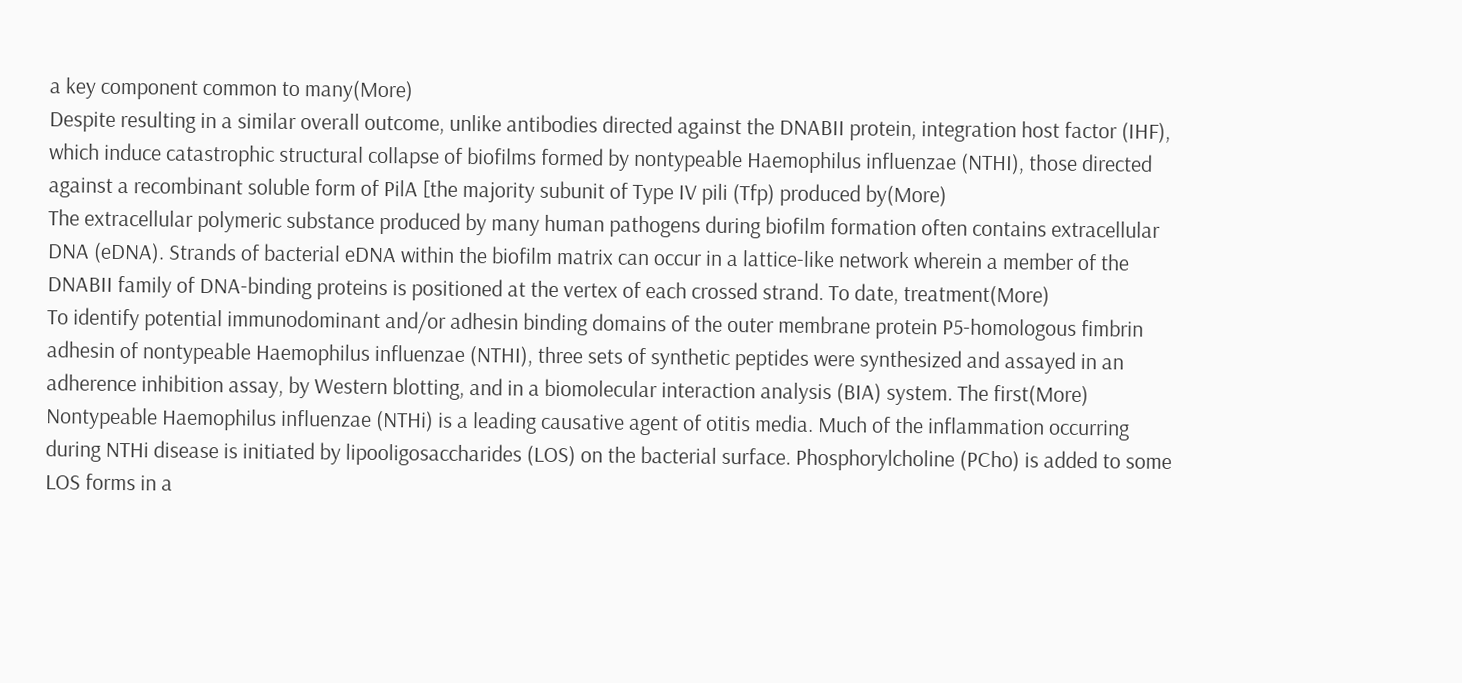a key component common to many(More)
Despite resulting in a similar overall outcome, unlike antibodies directed against the DNABII protein, integration host factor (IHF), which induce catastrophic structural collapse of biofilms formed by nontypeable Haemophilus influenzae (NTHI), those directed against a recombinant soluble form of PilA [the majority subunit of Type IV pili (Tfp) produced by(More)
The extracellular polymeric substance produced by many human pathogens during biofilm formation often contains extracellular DNA (eDNA). Strands of bacterial eDNA within the biofilm matrix can occur in a lattice-like network wherein a member of the DNABII family of DNA-binding proteins is positioned at the vertex of each crossed strand. To date, treatment(More)
To identify potential immunodominant and/or adhesin binding domains of the outer membrane protein P5-homologous fimbrin adhesin of nontypeable Haemophilus influenzae (NTHI), three sets of synthetic peptides were synthesized and assayed in an adherence inhibition assay, by Western blotting, and in a biomolecular interaction analysis (BIA) system. The first(More)
Nontypeable Haemophilus influenzae (NTHi) is a leading causative agent of otitis media. Much of the inflammation occurring during NTHi disease is initiated by lipooligosaccharides (LOS) on the bacterial surface. Phosphorylcholine (PCho) is added to some LOS forms in a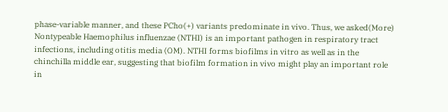phase-variable manner, and these PCho(+) variants predominate in vivo. Thus, we asked(More)
Nontypeable Haemophilus influenzae (NTHI) is an important pathogen in respiratory tract infections, including otitis media (OM). NTHI forms biofilms in vitro as well as in the chinchilla middle ear, suggesting that biofilm formation in vivo might play an important role in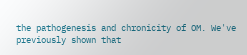the pathogenesis and chronicity of OM. We've previously shown that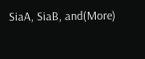SiaA, SiaB, and(More)